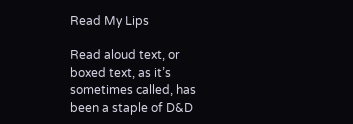Read My Lips

Read aloud text, or boxed text, as it’s sometimes called, has been a staple of D&D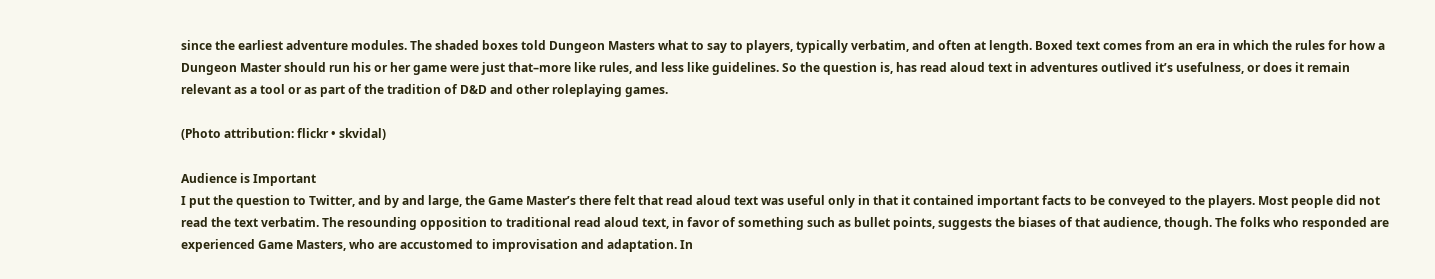since the earliest adventure modules. The shaded boxes told Dungeon Masters what to say to players, typically verbatim, and often at length. Boxed text comes from an era in which the rules for how a Dungeon Master should run his or her game were just that–more like rules, and less like guidelines. So the question is, has read aloud text in adventures outlived it’s usefulness, or does it remain relevant as a tool or as part of the tradition of D&D and other roleplaying games.

(Photo attribution: flickr • skvidal)

Audience is Important
I put the question to Twitter, and by and large, the Game Master’s there felt that read aloud text was useful only in that it contained important facts to be conveyed to the players. Most people did not read the text verbatim. The resounding opposition to traditional read aloud text, in favor of something such as bullet points, suggests the biases of that audience, though. The folks who responded are experienced Game Masters, who are accustomed to improvisation and adaptation. In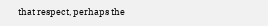that respect, perhaps the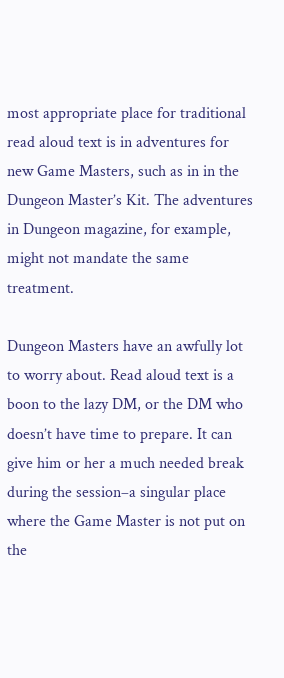most appropriate place for traditional read aloud text is in adventures for new Game Masters, such as in in the Dungeon Master’s Kit. The adventures in Dungeon magazine, for example, might not mandate the same treatment.

Dungeon Masters have an awfully lot to worry about. Read aloud text is a boon to the lazy DM, or the DM who doesn’t have time to prepare. It can give him or her a much needed break during the session–a singular place where the Game Master is not put on the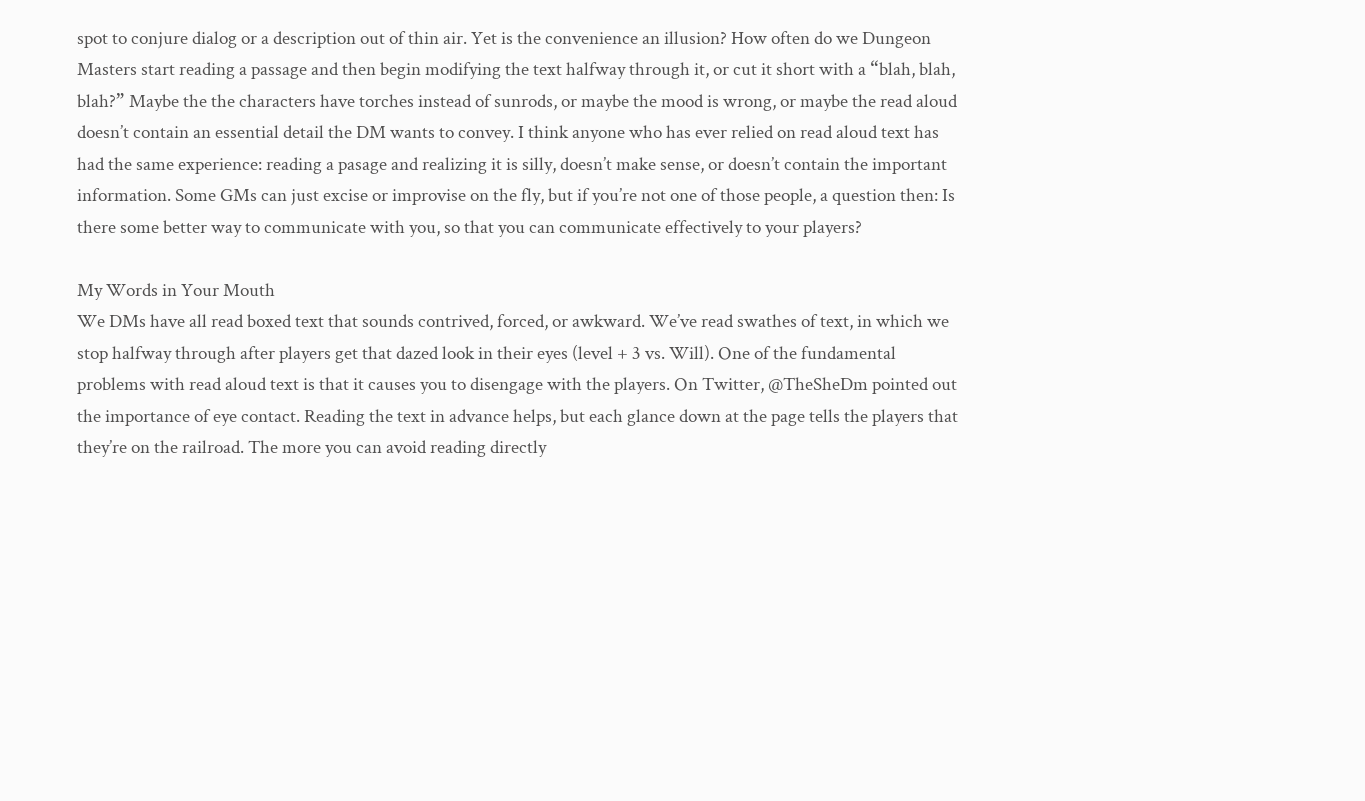spot to conjure dialog or a description out of thin air. Yet is the convenience an illusion? How often do we Dungeon Masters start reading a passage and then begin modifying the text halfway through it, or cut it short with a “blah, blah, blah?” Maybe the the characters have torches instead of sunrods, or maybe the mood is wrong, or maybe the read aloud doesn’t contain an essential detail the DM wants to convey. I think anyone who has ever relied on read aloud text has had the same experience: reading a pasage and realizing it is silly, doesn’t make sense, or doesn’t contain the important information. Some GMs can just excise or improvise on the fly, but if you’re not one of those people, a question then: Is there some better way to communicate with you, so that you can communicate effectively to your players?

My Words in Your Mouth
We DMs have all read boxed text that sounds contrived, forced, or awkward. We’ve read swathes of text, in which we stop halfway through after players get that dazed look in their eyes (level + 3 vs. Will). One of the fundamental problems with read aloud text is that it causes you to disengage with the players. On Twitter, @TheSheDm pointed out the importance of eye contact. Reading the text in advance helps, but each glance down at the page tells the players that they’re on the railroad. The more you can avoid reading directly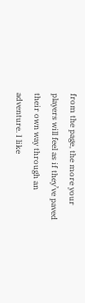from the page, the more your players will feel as if they’ve paved their own way through an adventure. I like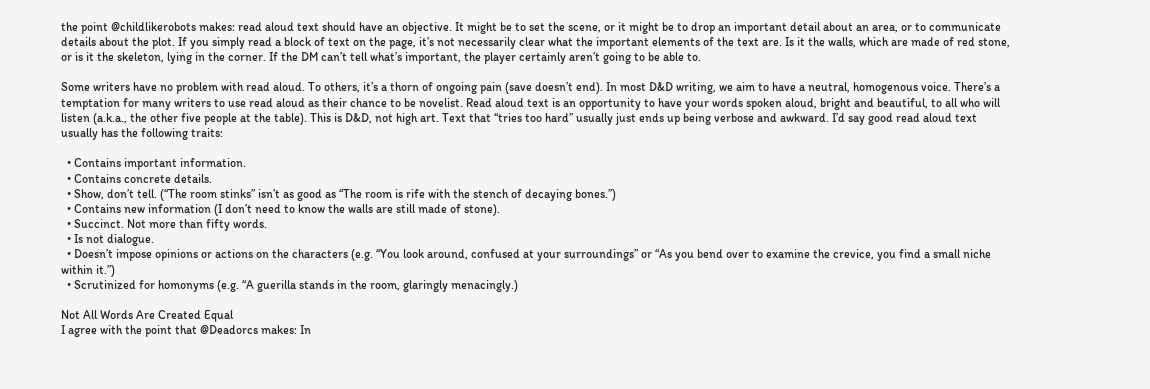the point @childlikerobots makes: read aloud text should have an objective. It might be to set the scene, or it might be to drop an important detail about an area, or to communicate details about the plot. If you simply read a block of text on the page, it’s not necessarily clear what the important elements of the text are. Is it the walls, which are made of red stone, or is it the skeleton, lying in the corner. If the DM can’t tell what’s important, the player certainly aren’t going to be able to.

Some writers have no problem with read aloud. To others, it’s a thorn of ongoing pain (save doesn’t end). In most D&D writing, we aim to have a neutral, homogenous voice. There’s a temptation for many writers to use read aloud as their chance to be novelist. Read aloud text is an opportunity to have your words spoken aloud, bright and beautiful, to all who will listen (a.k.a., the other five people at the table). This is D&D, not high art. Text that “tries too hard” usually just ends up being verbose and awkward. I’d say good read aloud text usually has the following traits:

  • Contains important information.
  • Contains concrete details.
  • Show, don’t tell. (“The room stinks” isn’t as good as “The room is rife with the stench of decaying bones.”)
  • Contains new information (I don’t need to know the walls are still made of stone).
  • Succinct. Not more than fifty words.
  • Is not dialogue.
  • Doesn’t impose opinions or actions on the characters (e.g. “You look around, confused at your surroundings” or “As you bend over to examine the crevice, you find a small niche within it.”)
  • Scrutinized for homonyms (e.g. “A guerilla stands in the room, glaringly menacingly.)

Not All Words Are Created Equal
I agree with the point that @Deadorcs makes: In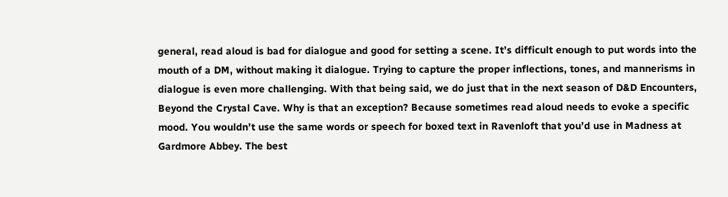general, read aloud is bad for dialogue and good for setting a scene. It’s difficult enough to put words into the mouth of a DM, without making it dialogue. Trying to capture the proper inflections, tones, and mannerisms in dialogue is even more challenging. With that being said, we do just that in the next season of D&D Encounters, Beyond the Crystal Cave. Why is that an exception? Because sometimes read aloud needs to evoke a specific mood. You wouldn’t use the same words or speech for boxed text in Ravenloft that you’d use in Madness at Gardmore Abbey. The best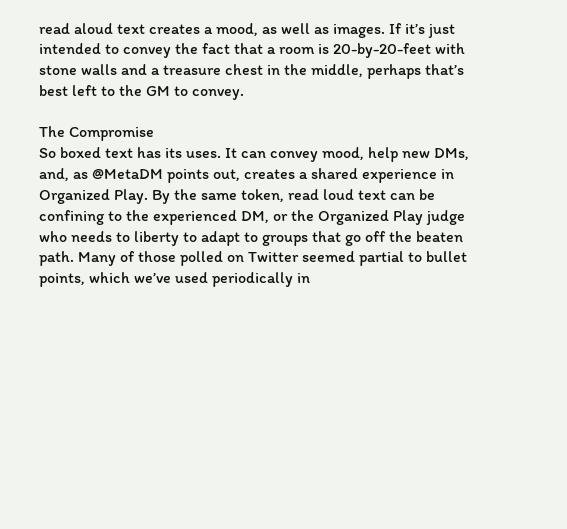read aloud text creates a mood, as well as images. If it’s just intended to convey the fact that a room is 20-by-20-feet with stone walls and a treasure chest in the middle, perhaps that’s best left to the GM to convey.

The Compromise
So boxed text has its uses. It can convey mood, help new DMs, and, as @MetaDM points out, creates a shared experience in Organized Play. By the same token, read loud text can be confining to the experienced DM, or the Organized Play judge who needs to liberty to adapt to groups that go off the beaten path. Many of those polled on Twitter seemed partial to bullet points, which we’ve used periodically in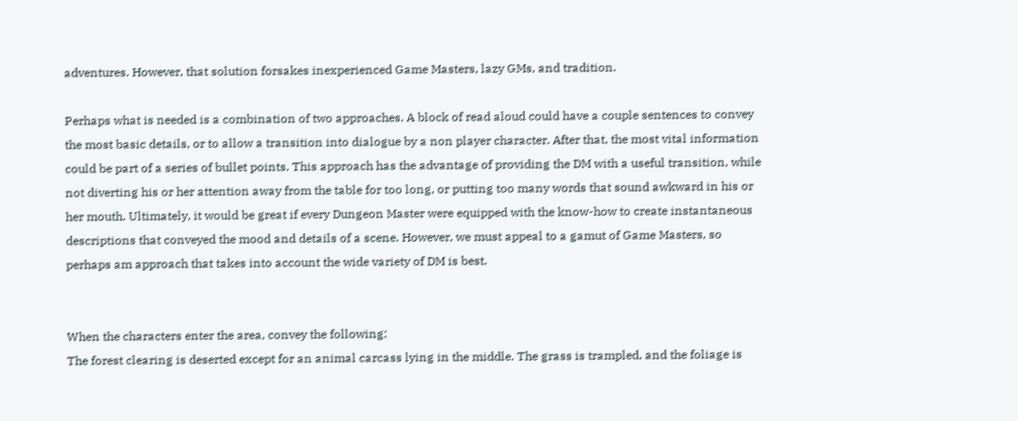adventures. However, that solution forsakes inexperienced Game Masters, lazy GMs, and tradition.

Perhaps what is needed is a combination of two approaches. A block of read aloud could have a couple sentences to convey the most basic details, or to allow a transition into dialogue by a non player character. After that, the most vital information could be part of a series of bullet points. This approach has the advantage of providing the DM with a useful transition, while not diverting his or her attention away from the table for too long, or putting too many words that sound awkward in his or her mouth. Ultimately, it would be great if every Dungeon Master were equipped with the know-how to create instantaneous descriptions that conveyed the mood and details of a scene. However, we must appeal to a gamut of Game Masters, so perhaps am approach that takes into account the wide variety of DM is best.


When the characters enter the area, convey the following:
The forest clearing is deserted except for an animal carcass lying in the middle. The grass is trampled, and the foliage is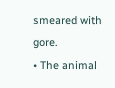smeared with gore.
• The animal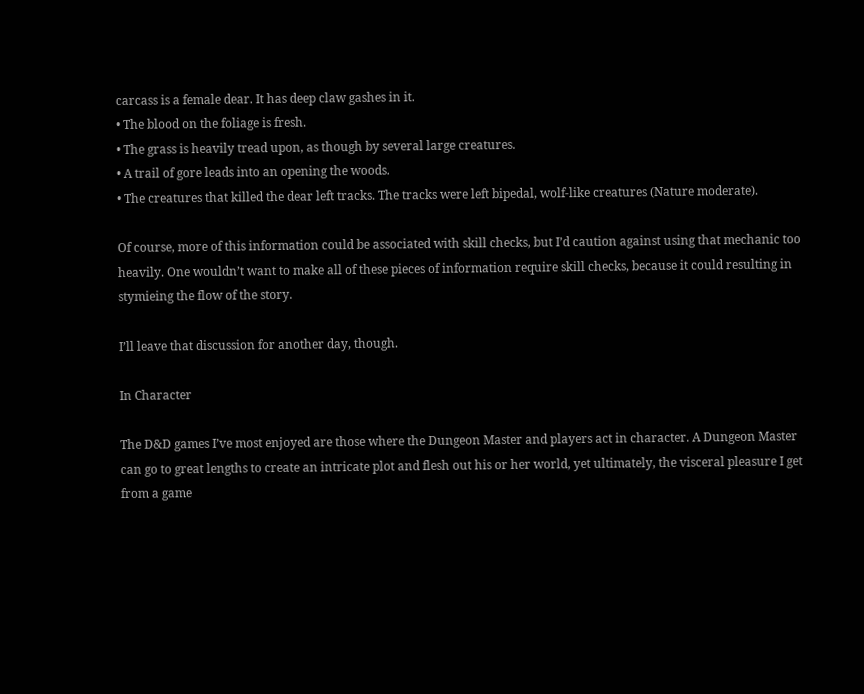carcass is a female dear. It has deep claw gashes in it.
• The blood on the foliage is fresh.
• The grass is heavily tread upon, as though by several large creatures.
• A trail of gore leads into an opening the woods.
• The creatures that killed the dear left tracks. The tracks were left bipedal, wolf-like creatures (Nature moderate).

Of course, more of this information could be associated with skill checks, but I’d caution against using that mechanic too heavily. One wouldn’t want to make all of these pieces of information require skill checks, because it could resulting in stymieing the flow of the story.

I’ll leave that discussion for another day, though.

In Character

The D&D games I’ve most enjoyed are those where the Dungeon Master and players act in character. A Dungeon Master can go to great lengths to create an intricate plot and flesh out his or her world, yet ultimately, the visceral pleasure I get from a game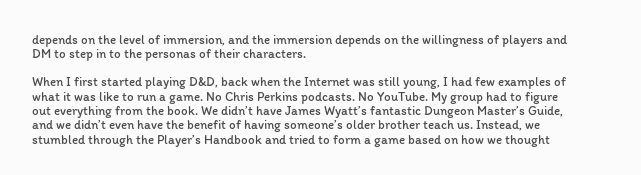depends on the level of immersion, and the immersion depends on the willingness of players and DM to step in to the personas of their characters.

When I first started playing D&D, back when the Internet was still young, I had few examples of what it was like to run a game. No Chris Perkins podcasts. No YouTube. My group had to figure out everything from the book. We didn’t have James Wyatt’s fantastic Dungeon Master’s Guide, and we didn’t even have the benefit of having someone’s older brother teach us. Instead, we stumbled through the Player’s Handbook and tried to form a game based on how we thought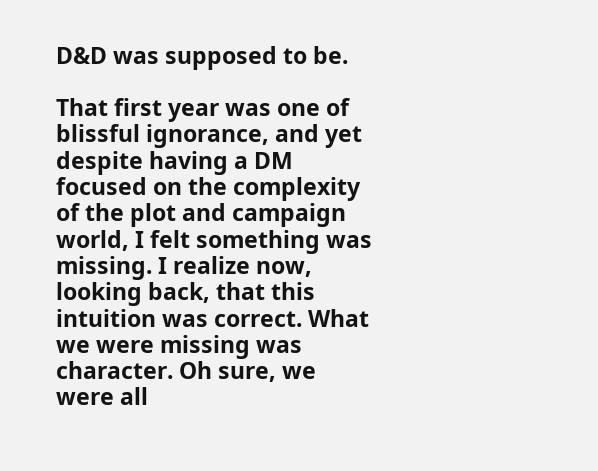D&D was supposed to be.

That first year was one of blissful ignorance, and yet despite having a DM focused on the complexity of the plot and campaign world, I felt something was missing. I realize now, looking back, that this intuition was correct. What we were missing was character. Oh sure, we were all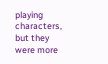playing characters, but they were more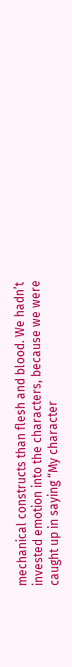mechanical constructs than flesh and blood. We hadn’t invested emotion into the characters, because we were caught up in saying “My character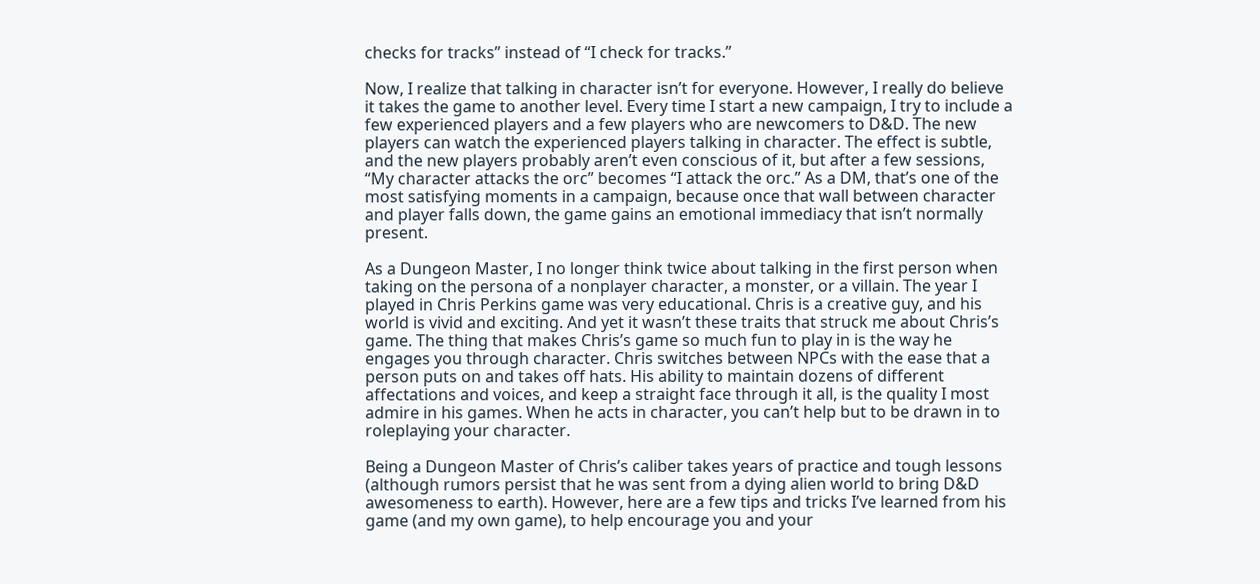checks for tracks” instead of “I check for tracks.”

Now, I realize that talking in character isn’t for everyone. However, I really do believe it takes the game to another level. Every time I start a new campaign, I try to include a few experienced players and a few players who are newcomers to D&D. The new players can watch the experienced players talking in character. The effect is subtle, and the new players probably aren’t even conscious of it, but after a few sessions, “My character attacks the orc” becomes “I attack the orc.” As a DM, that’s one of the most satisfying moments in a campaign, because once that wall between character and player falls down, the game gains an emotional immediacy that isn’t normally present.

As a Dungeon Master, I no longer think twice about talking in the first person when taking on the persona of a nonplayer character, a monster, or a villain. The year I played in Chris Perkins game was very educational. Chris is a creative guy, and his world is vivid and exciting. And yet it wasn’t these traits that struck me about Chris’s game. The thing that makes Chris’s game so much fun to play in is the way he engages you through character. Chris switches between NPCs with the ease that a person puts on and takes off hats. His ability to maintain dozens of different affectations and voices, and keep a straight face through it all, is the quality I most admire in his games. When he acts in character, you can’t help but to be drawn in to roleplaying your character.

Being a Dungeon Master of Chris’s caliber takes years of practice and tough lessons (although rumors persist that he was sent from a dying alien world to bring D&D awesomeness to earth). However, here are a few tips and tricks I’ve learned from his game (and my own game), to help encourage you and your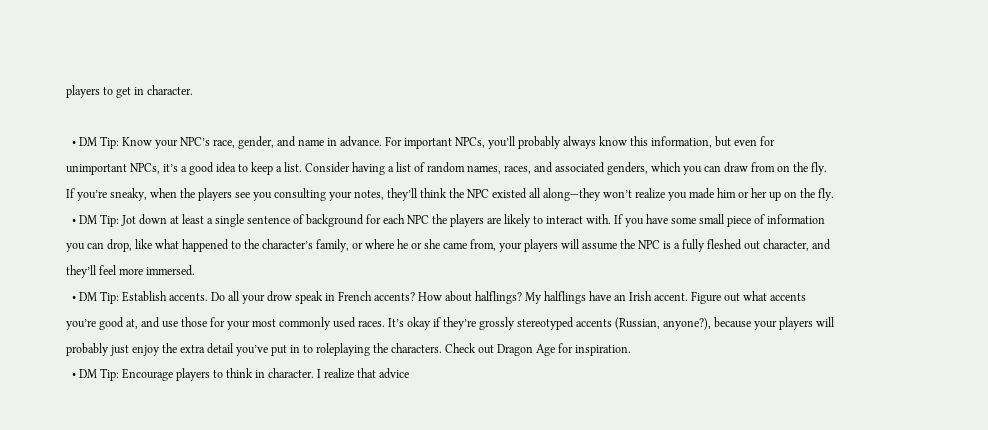players to get in character.

  • DM Tip: Know your NPC’s race, gender, and name in advance. For important NPCs, you’ll probably always know this information, but even for unimportant NPCs, it’s a good idea to keep a list. Consider having a list of random names, races, and associated genders, which you can draw from on the fly. If you’re sneaky, when the players see you consulting your notes, they’ll think the NPC existed all along—they won’t realize you made him or her up on the fly.
  • DM Tip: Jot down at least a single sentence of background for each NPC the players are likely to interact with. If you have some small piece of information you can drop, like what happened to the character’s family, or where he or she came from, your players will assume the NPC is a fully fleshed out character, and they’ll feel more immersed.
  • DM Tip: Establish accents. Do all your drow speak in French accents? How about halflings? My halflings have an Irish accent. Figure out what accents you’re good at, and use those for your most commonly used races. It’s okay if they’re grossly stereotyped accents (Russian, anyone?), because your players will probably just enjoy the extra detail you’ve put in to roleplaying the characters. Check out Dragon Age for inspiration.
  • DM Tip: Encourage players to think in character. I realize that advice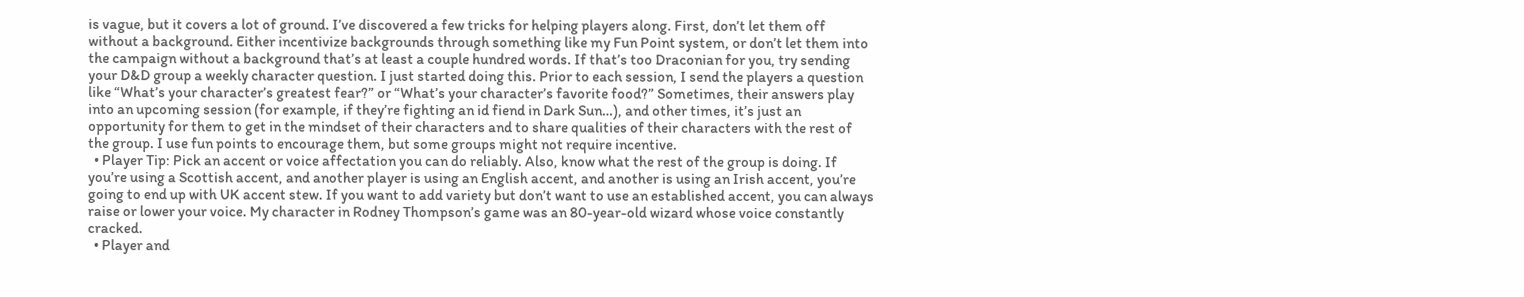is vague, but it covers a lot of ground. I’ve discovered a few tricks for helping players along. First, don’t let them off without a background. Either incentivize backgrounds through something like my Fun Point system, or don’t let them into the campaign without a background that’s at least a couple hundred words. If that’s too Draconian for you, try sending your D&D group a weekly character question. I just started doing this. Prior to each session, I send the players a question like “What’s your character’s greatest fear?” or “What’s your character’s favorite food?” Sometimes, their answers play into an upcoming session (for example, if they’re fighting an id fiend in Dark Sun…), and other times, it’s just an opportunity for them to get in the mindset of their characters and to share qualities of their characters with the rest of the group. I use fun points to encourage them, but some groups might not require incentive.
  • Player Tip: Pick an accent or voice affectation you can do reliably. Also, know what the rest of the group is doing. If you’re using a Scottish accent, and another player is using an English accent, and another is using an Irish accent, you’re going to end up with UK accent stew. If you want to add variety but don’t want to use an established accent, you can always raise or lower your voice. My character in Rodney Thompson’s game was an 80-year-old wizard whose voice constantly cracked.
  • Player and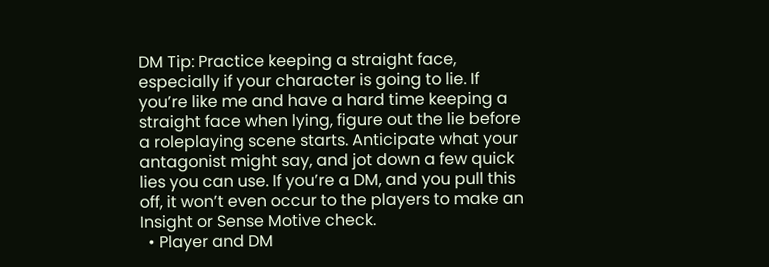DM Tip: Practice keeping a straight face, especially if your character is going to lie. If you’re like me and have a hard time keeping a straight face when lying, figure out the lie before a roleplaying scene starts. Anticipate what your antagonist might say, and jot down a few quick lies you can use. If you’re a DM, and you pull this off, it won’t even occur to the players to make an Insight or Sense Motive check.
  • Player and DM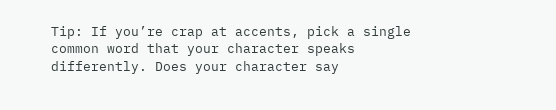Tip: If you’re crap at accents, pick a single common word that your character speaks differently. Does your character say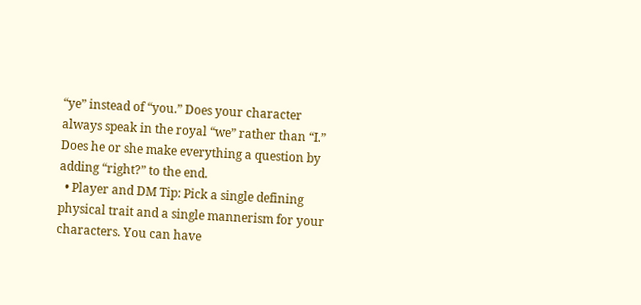“ye” instead of “you.” Does your character always speak in the royal “we” rather than “I.”  Does he or she make everything a question by adding “right?” to the end.
  • Player and DM Tip: Pick a single defining physical trait and a single mannerism for your characters. You can have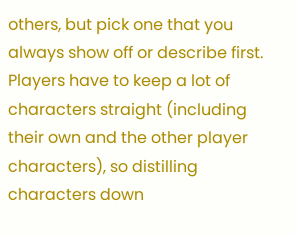others, but pick one that you always show off or describe first. Players have to keep a lot of characters straight (including their own and the other player characters), so distilling characters down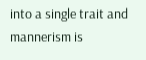into a single trait and mannerism is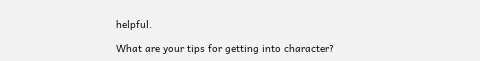helpful.

What are your tips for getting into character?